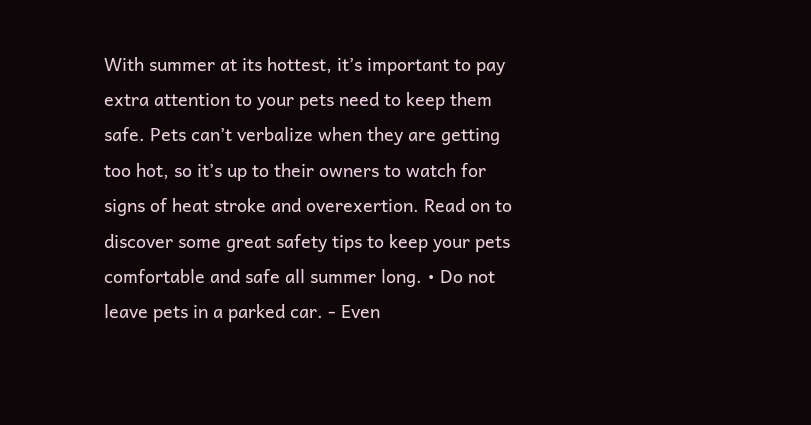With summer at its hottest, it’s important to pay extra attention to your pets need to keep them safe. Pets can’t verbalize when they are getting too hot, so it’s up to their owners to watch for signs of heat stroke and overexertion. Read on to discover some great safety tips to keep your pets comfortable and safe all summer long. • Do not leave pets in a parked car. - Even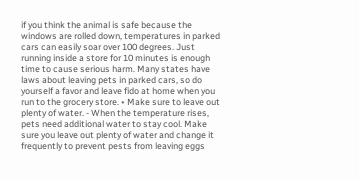if you think the animal is safe because the windows are rolled down, temperatures in parked cars can easily soar over 100 degrees. Just running inside a store for 10 minutes is enough time to cause serious harm. Many states have laws about leaving pets in parked cars, so do yourself a favor and leave fido at home when you run to the grocery store. • Make sure to leave out plenty of water. - When the temperature rises, pets need additional water to stay cool. Make sure you leave out plenty of water and change it frequently to prevent pests from leaving eggs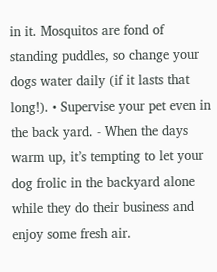in it. Mosquitos are fond of standing puddles, so change your dogs water daily (if it lasts that long!). • Supervise your pet even in the back yard. - When the days warm up, it’s tempting to let your dog frolic in the backyard alone while they do their business and enjoy some fresh air.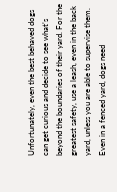Unfortunately, even the best behaved dogs can get curious and decide to see what’s beyond the boundaries of their yard. For the greatest safety, use a leash, even in the back yard, unless you are able to supervise them. Even in a fenced yard, dogs need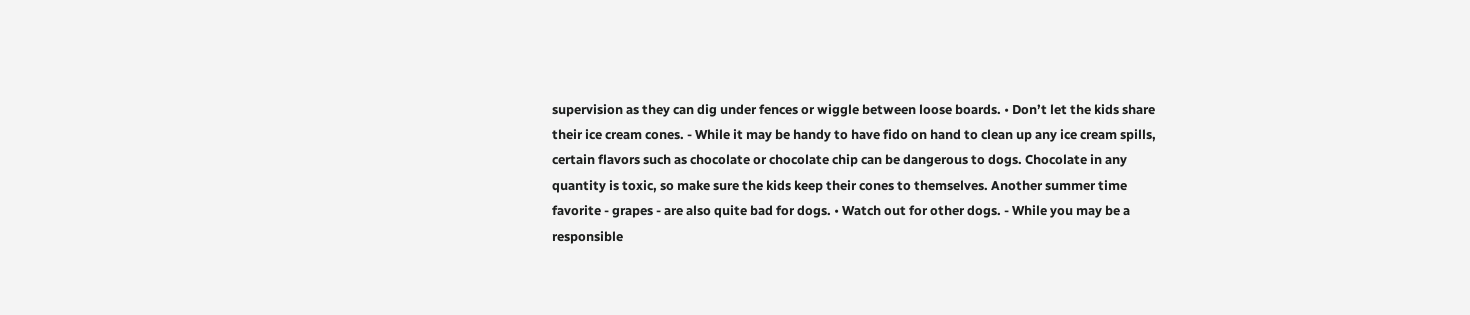supervision as they can dig under fences or wiggle between loose boards. • Don’t let the kids share their ice cream cones. - While it may be handy to have fido on hand to clean up any ice cream spills, certain flavors such as chocolate or chocolate chip can be dangerous to dogs. Chocolate in any quantity is toxic, so make sure the kids keep their cones to themselves. Another summer time favorite - grapes - are also quite bad for dogs. • Watch out for other dogs. - While you may be a responsible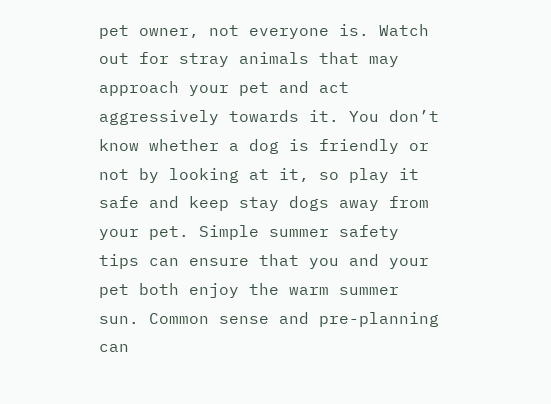pet owner, not everyone is. Watch out for stray animals that may approach your pet and act aggressively towards it. You don’t know whether a dog is friendly or not by looking at it, so play it safe and keep stay dogs away from your pet. Simple summer safety tips can ensure that you and your pet both enjoy the warm summer sun. Common sense and pre-planning can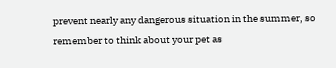prevent nearly any dangerous situation in the summer, so remember to think about your pet as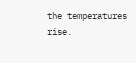the temperatures rise.